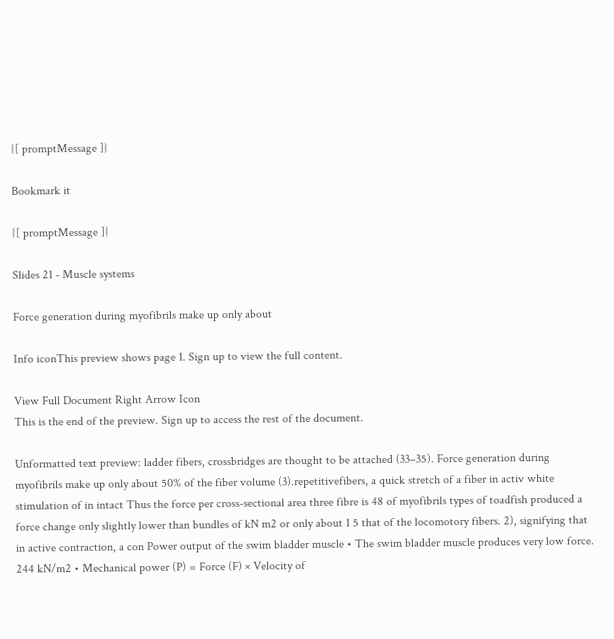{[ promptMessage ]}

Bookmark it

{[ promptMessage ]}

Slides 21 - Muscle systems

Force generation during myofibrils make up only about

Info iconThis preview shows page 1. Sign up to view the full content.

View Full Document Right Arrow Icon
This is the end of the preview. Sign up to access the rest of the document.

Unformatted text preview: ladder fibers, crossbridges are thought to be attached (33–35). Force generation during myofibrils make up only about 50% of the fiber volume (3).repetitivefibers, a quick stretch of a fiber in activ white stimulation of in intact Thus the force per cross-sectional area three fibre is 48 of myofibrils types of toadfish produced a force change only slightly lower than bundles of kN m2 or only about 1 5 that of the locomotory fibers. 2), signifying that in active contraction, a con Power output of the swim bladder muscle • The swim bladder muscle produces very low force. 244 kN/m2 • Mechanical power (P) = Force (F) × Velocity of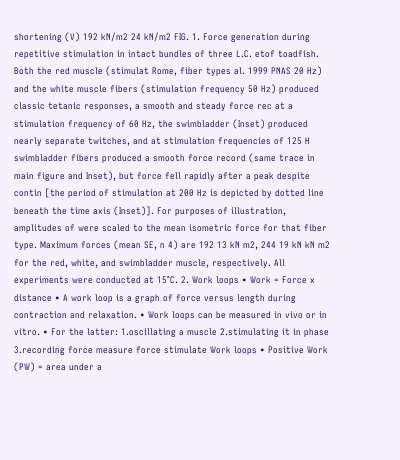shortening (V) 192 kN/m2 24 kN/m2 FIG. 1. Force generation during repetitive stimulation in intact bundles of three L.C. etof toadfish. Both the red muscle (stimulat Rome, fiber types al. 1999 PNAS 20 Hz) and the white muscle fibers (stimulation frequency 50 Hz) produced classic tetanic responses, a smooth and steady force rec at a stimulation frequency of 60 Hz, the swimbladder (Inset) produced nearly separate twitches, and at stimulation frequencies of 125 H swimbladder fibers produced a smooth force record (same trace in main figure and Inset), but force fell rapidly after a peak despite contin [the period of stimulation at 200 Hz is depicted by dotted line beneath the time axis (Inset)]. For purposes of illustration, amplitudes of were scaled to the mean isometric force for that fiber type. Maximum forces (mean SE, n 4) are 192 13 kN m2, 244 19 kN kN m2 for the red, white, and swimbladder muscle, respectively. All experiments were conducted at 15°C. 2. Work loops • Work = Force x distance • A work loop is a graph of force versus length during contraction and relaxation. • Work loops can be measured in vivo or in vitro. • For the latter: 1.oscillating a muscle 2.stimulating it in phase 3.recording force measure force stimulate Work loops • Positive Work (PW) = area under a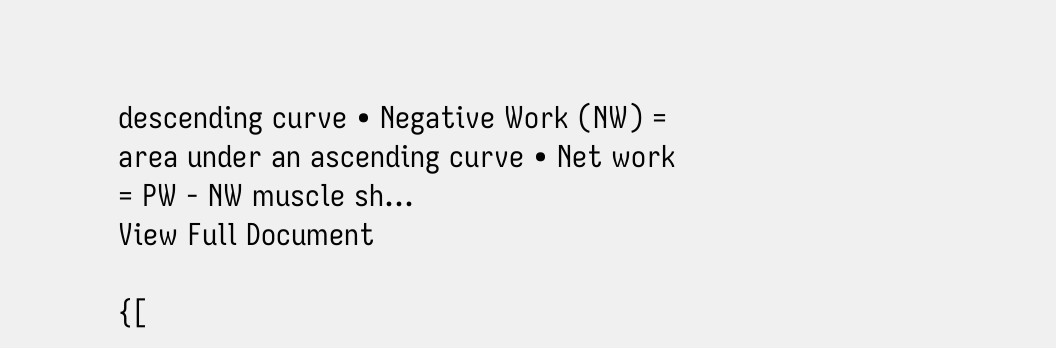descending curve • Negative Work (NW) = area under an ascending curve • Net work = PW - NW muscle sh...
View Full Document

{[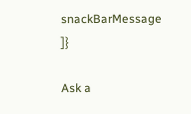snackBarMessage ]}

Ask a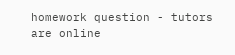homework question - tutors are online